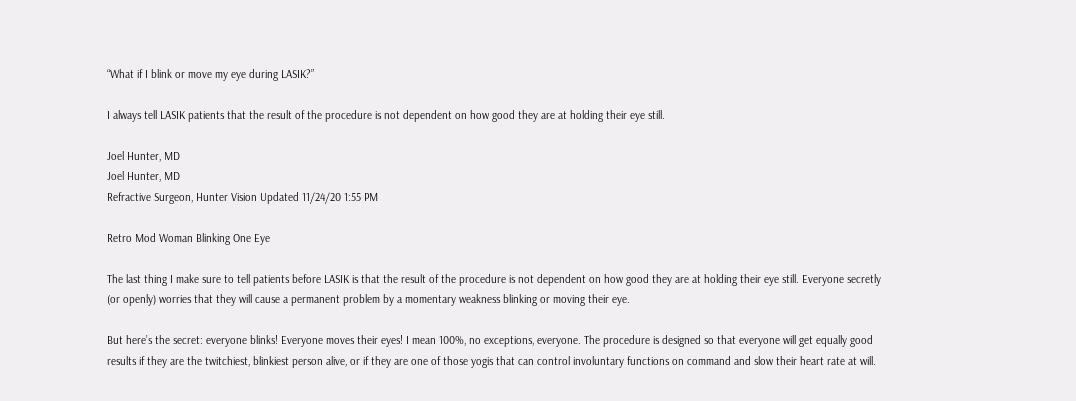“What if I blink or move my eye during LASIK?”

I always tell LASIK patients that the result of the procedure is not dependent on how good they are at holding their eye still.

Joel Hunter, MD
Joel Hunter, MD
Refractive Surgeon, Hunter Vision Updated 11/24/20 1:55 PM

Retro Mod Woman Blinking One Eye

The last thing I make sure to tell patients before LASIK is that the result of the procedure is not dependent on how good they are at holding their eye still. Everyone secretly (or openly) worries that they will cause a permanent problem by a momentary weakness blinking or moving their eye.

But here’s the secret: everyone blinks! Everyone moves their eyes! I mean 100%, no exceptions, everyone. The procedure is designed so that everyone will get equally good results if they are the twitchiest, blinkiest person alive, or if they are one of those yogis that can control involuntary functions on command and slow their heart rate at will.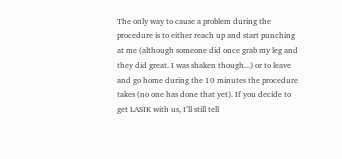The only way to cause a problem during the procedure is to either reach up and start punching at me (although someone did once grab my leg and they did great. I was shaken though...) or to leave and go home during the 10 minutes the procedure takes (no one has done that yet). If you decide to get LASIK with us, I’ll still tell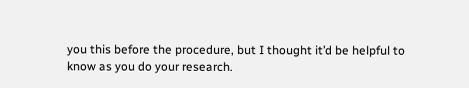you this before the procedure, but I thought it’d be helpful to know as you do your research.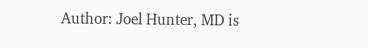Author: Joel Hunter, MD is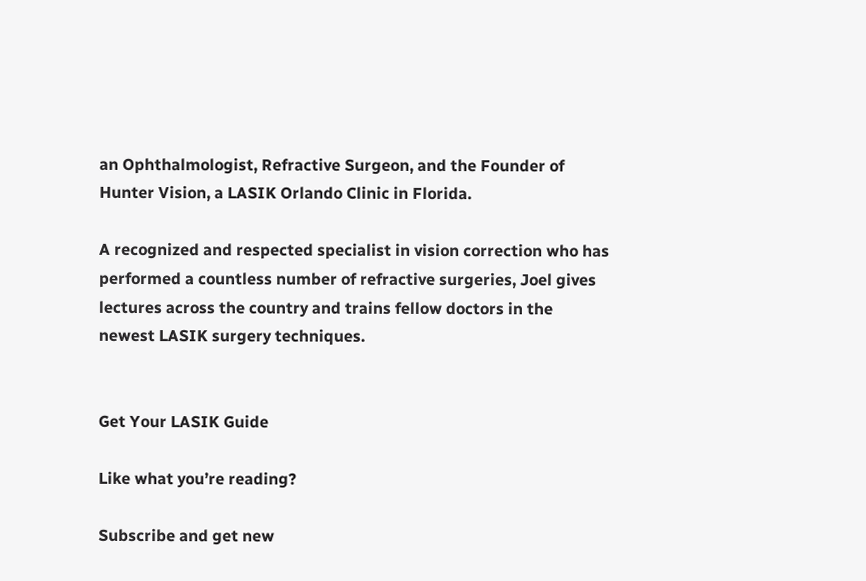an Ophthalmologist, Refractive Surgeon, and the Founder of Hunter Vision, a LASIK Orlando Clinic in Florida.

A recognized and respected specialist in vision correction who has performed a countless number of refractive surgeries, Joel gives lectures across the country and trains fellow doctors in the newest LASIK surgery techniques.


Get Your LASIK Guide

Like what you’re reading?

Subscribe and get new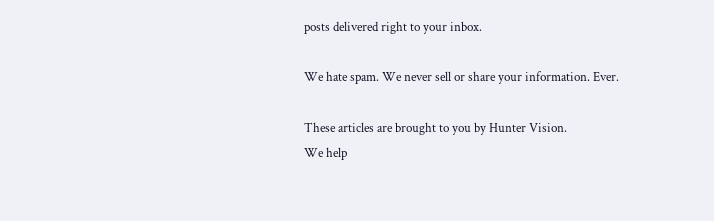posts delivered right to your inbox.

We hate spam. We never sell or share your information. Ever.

These articles are brought to you by Hunter Vision.
We help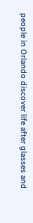people in Orlando discover life after glasses and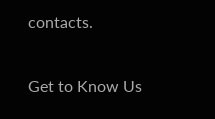contacts.

Get to Know Us